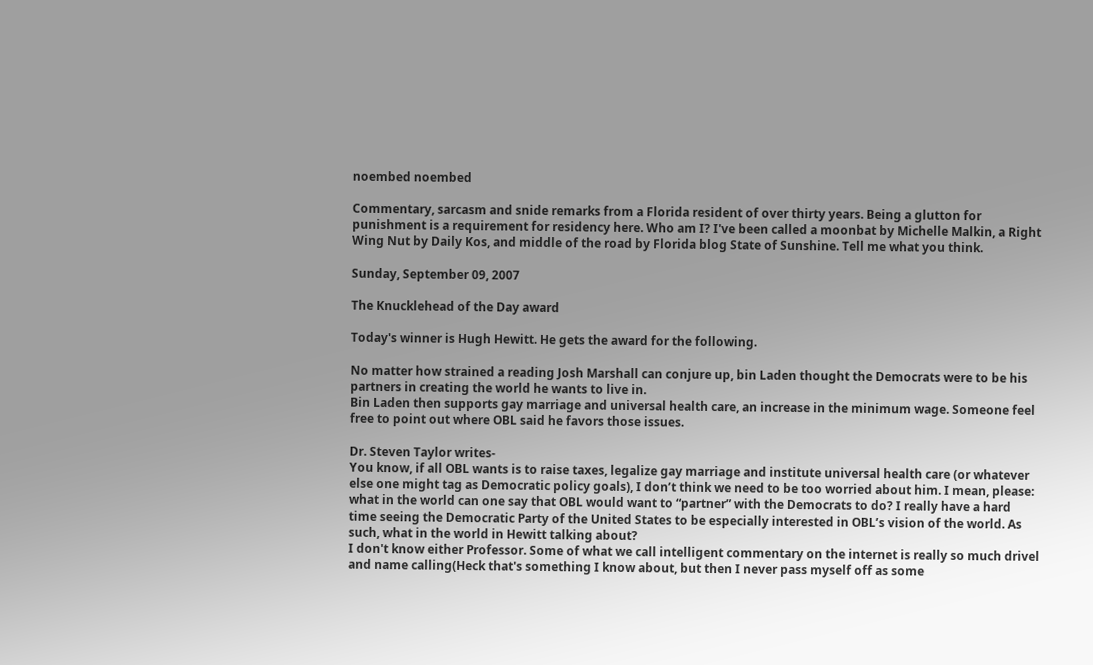noembed noembed

Commentary, sarcasm and snide remarks from a Florida resident of over thirty years. Being a glutton for punishment is a requirement for residency here. Who am I? I've been called a moonbat by Michelle Malkin, a Right Wing Nut by Daily Kos, and middle of the road by Florida blog State of Sunshine. Tell me what you think.

Sunday, September 09, 2007

The Knucklehead of the Day award

Today's winner is Hugh Hewitt. He gets the award for the following.

No matter how strained a reading Josh Marshall can conjure up, bin Laden thought the Democrats were to be his partners in creating the world he wants to live in.
Bin Laden then supports gay marriage and universal health care, an increase in the minimum wage. Someone feel free to point out where OBL said he favors those issues.

Dr. Steven Taylor writes-
You know, if all OBL wants is to raise taxes, legalize gay marriage and institute universal health care (or whatever else one might tag as Democratic policy goals), I don’t think we need to be too worried about him. I mean, please: what in the world can one say that OBL would want to “partner” with the Democrats to do? I really have a hard time seeing the Democratic Party of the United States to be especially interested in OBL’s vision of the world. As such, what in the world in Hewitt talking about?
I don't know either Professor. Some of what we call intelligent commentary on the internet is really so much drivel and name calling(Heck that's something I know about, but then I never pass myself off as some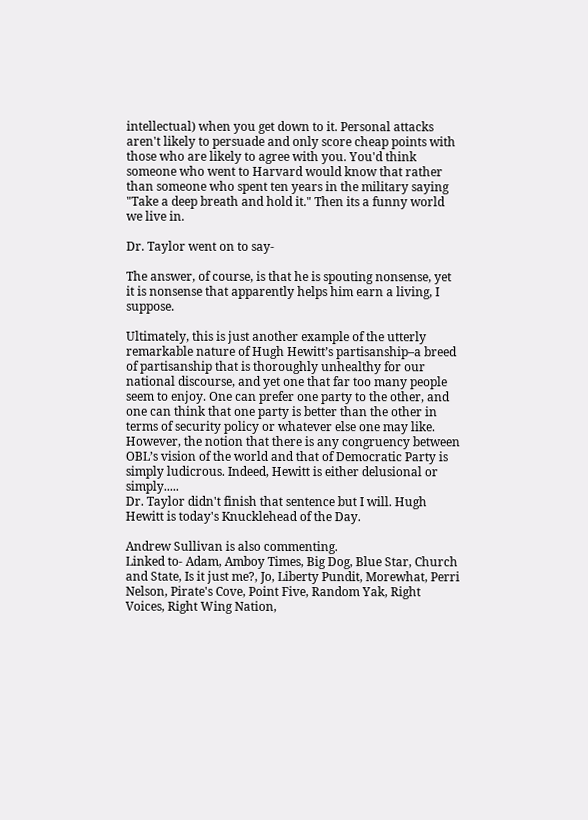intellectual) when you get down to it. Personal attacks aren't likely to persuade and only score cheap points with those who are likely to agree with you. You'd think someone who went to Harvard would know that rather than someone who spent ten years in the military saying "Take a deep breath and hold it." Then its a funny world we live in.

Dr. Taylor went on to say-

The answer, of course, is that he is spouting nonsense, yet it is nonsense that apparently helps him earn a living, I suppose.

Ultimately, this is just another example of the utterly remarkable nature of Hugh Hewitt’s partisanship–a breed of partisanship that is thoroughly unhealthy for our national discourse, and yet one that far too many people seem to enjoy. One can prefer one party to the other, and one can think that one party is better than the other in terms of security policy or whatever else one may like. However, the notion that there is any congruency between OBL’s vision of the world and that of Democratic Party is simply ludicrous. Indeed, Hewitt is either delusional or simply.....
Dr. Taylor didn't finish that sentence but I will. Hugh Hewitt is today's Knucklehead of the Day.

Andrew Sullivan is also commenting.
Linked to- Adam, Amboy Times, Big Dog, Blue Star, Church and State, Is it just me?, Jo, Liberty Pundit, Morewhat, Perri Nelson, Pirate's Cove, Point Five, Random Yak, Right Voices, Right Wing Nation,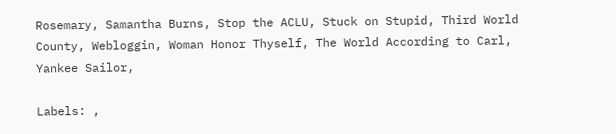Rosemary, Samantha Burns, Stop the ACLU, Stuck on Stupid, Third World County, Webloggin, Woman Honor Thyself, The World According to Carl, Yankee Sailor,

Labels: ,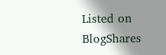Listed on BlogShares